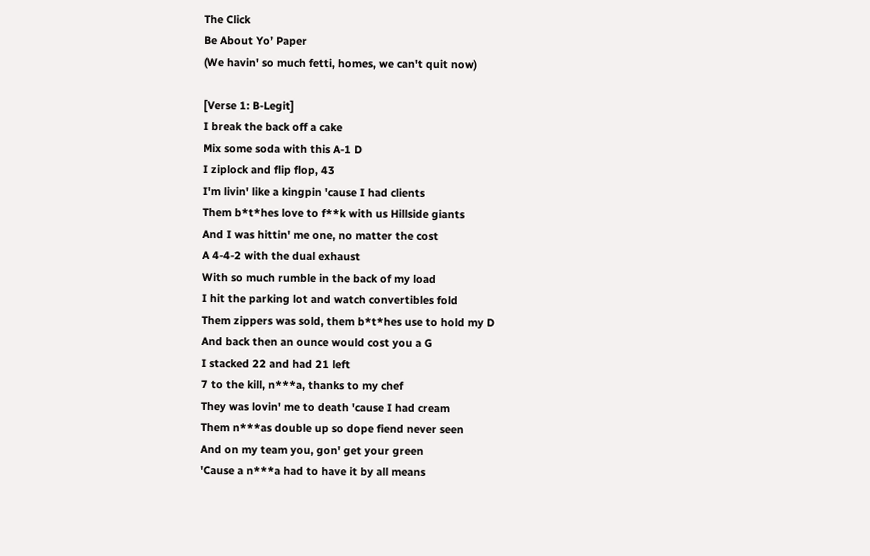The Click
Be About Yo’ Paper
(We havin' so much fetti, homes, we can't quit now)

[Verse 1: B-Legit]
I break the back off a cake
Mix some soda with this A-1 D
I ziplock and flip flop, 43
I'm livin' like a kingpin 'cause I had clients
Them b*t*hes love to f**k with us Hillside giants
And I was hittin' me one, no matter the cost
A 4-4-2 with the dual exhaust
With so much rumble in the back of my load
I hit the parking lot and watch convertibles fold
Them zippers was sold, them b*t*hes use to hold my D
And back then an ounce would cost you a G
I stacked 22 and had 21 left
7 to the kill, n***a, thanks to my chef
They was lovin' me to death 'cause I had cream
Them n***as double up so dope fiend never seen
And on my team you, gon' get your green
'Cause a n***a had to have it by all means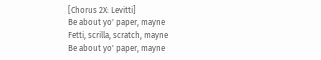[Chorus 2X: Levitti]
Be about yo' paper, mayne
Fetti, scrilla, scratch, mayne
Be about yo' paper, mayne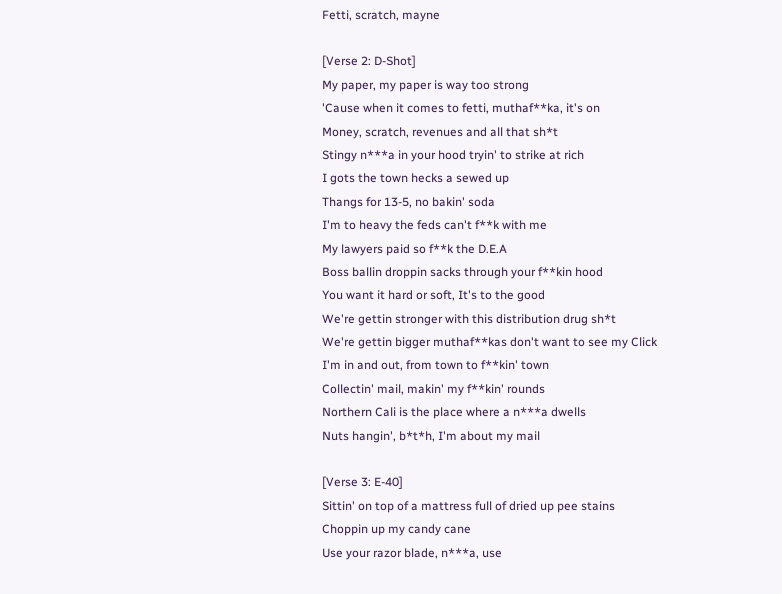Fetti, scratch, mayne

[Verse 2: D-Shot]
My paper, my paper is way too strong
'Cause when it comes to fetti, muthaf**ka, it's on
Money, scratch, revenues and all that sh*t
Stingy n***a in your hood tryin' to strike at rich
I gots the town hecks a sewed up
Thangs for 13-5, no bakin' soda
I'm to heavy the feds can't f**k with me
My lawyers paid so f**k the D.E.A
Boss ballin droppin sacks through your f**kin hood
You want it hard or soft, It's to the good
We're gettin stronger with this distribution drug sh*t
We're gettin bigger muthaf**kas don't want to see my Click
I'm in and out, from town to f**kin' town
Collectin' mail, makin' my f**kin' rounds
Northern Cali is the place where a n***a dwells
Nuts hangin', b*t*h, I'm about my mail

[Verse 3: E-40]
Sittin' on top of a mattress full of dried up pee stains
Choppin up my candy cane
Use your razor blade, n***a, use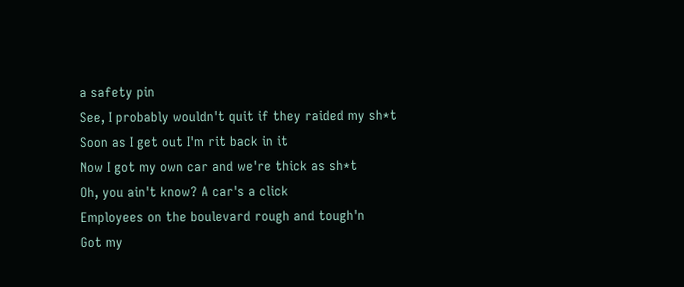a safety pin
See, I probably wouldn't quit if they raided my sh*t
Soon as I get out I'm rit back in it
Now I got my own car and we're thick as sh*t
Oh, you ain't know? A car's a click
Employees on the boulevard rough and tough'n
Got my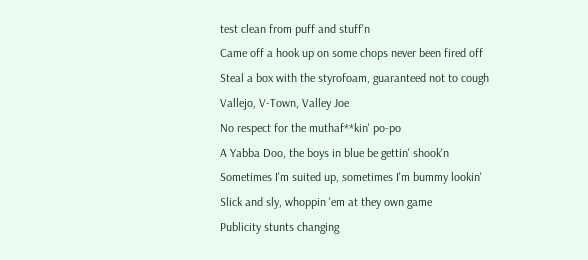test clean from puff and stuff'n
Came off a hook up on some chops never been fired off
Steal a box with the styrofoam, guaranteed not to cough
Vallejo, V-Town, Valley Joe
No respect for the muthaf**kin' po-po
A Yabba Doo, the boys in blue be gettin' shook'n
Sometimes I'm suited up, sometimes I'm bummy lookin'
Slick and sly, whoppin 'em at they own game
Publicity stunts changing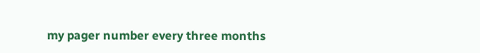my pager number every three months